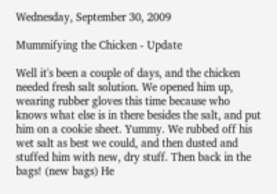Wednesday, September 30, 2009

Mummifying the Chicken - Update

Well it's been a couple of days, and the chicken needed fresh salt solution. We opened him up, wearing rubber gloves this time because who knows what else is in there besides the salt, and put him on a cookie sheet. Yummy. We rubbed off his wet salt as best we could, and then dusted and stuffed him with new, dry stuff. Then back in the bags! (new bags) He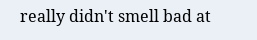really didn't smell bad at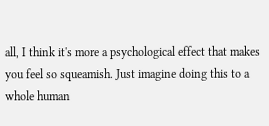all, I think it's more a psychological effect that makes you feel so squeamish. Just imagine doing this to a whole human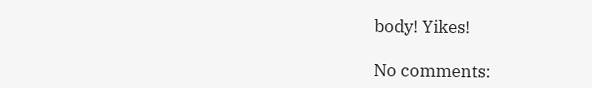body! Yikes!

No comments: